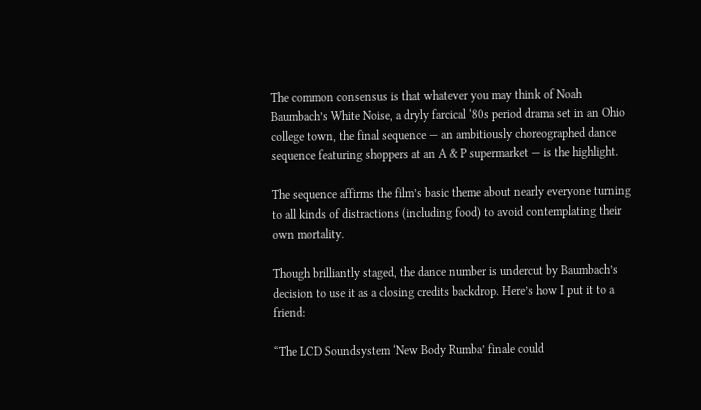The common consensus is that whatever you may think of Noah Baumbach’s White Noise, a dryly farcical ‘80s period drama set in an Ohio college town, the final sequence — an ambitiously choreographed dance sequence featuring shoppers at an A & P supermarket — is the highlight.

The sequence affirms the film’s basic theme about nearly everyone turning to all kinds of distractions (including food) to avoid contemplating their own mortality.

Though brilliantly staged, the dance number is undercut by Baumbach’s decision to use it as a closing credits backdrop. Here’s how I put it to a friend:

“The LCD Soundsystem ‘New Body Rumba’ finale could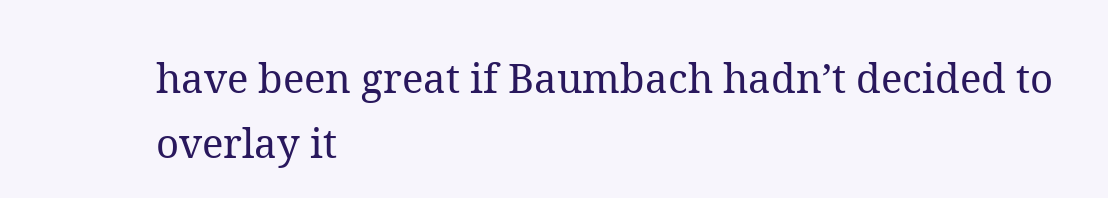have been great if Baumbach hadn’t decided to overlay it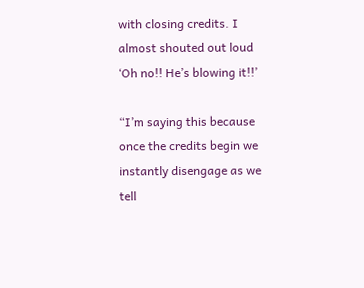with closing credits. I almost shouted out loud ‘Oh no!! He’s blowing it!!’

“I’m saying this because once the credits begin we instantly disengage as we tell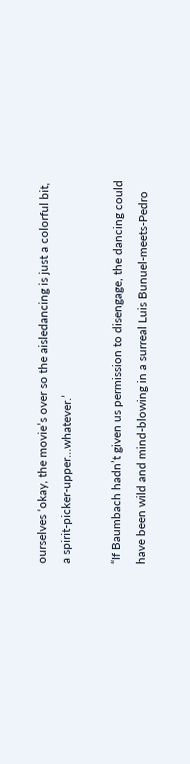ourselves ‘okay, the movie’s over so the aisledancing is just a colorful bit, a spirit-picker-upper…whatever.’

“If Baumbach hadn’t given us permission to disengage, the dancing could have been wild and mind-blowing in a surreal Luis Bunuel-meets-Pedro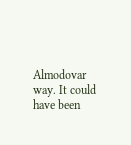Almodovar way. It could have been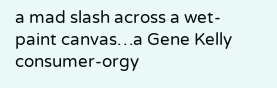a mad slash across a wet-paint canvas…a Gene Kelly consumer-orgy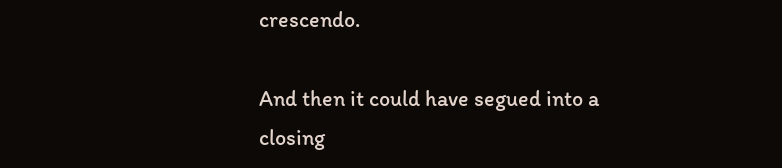crescendo.

And then it could have segued into a closing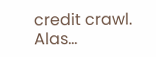credit crawl. Alas…